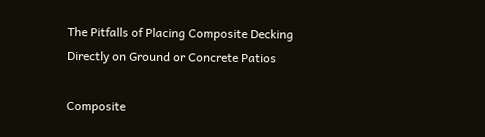The Pitfalls of Placing Composite Decking Directly on Ground or Concrete Patios

Composite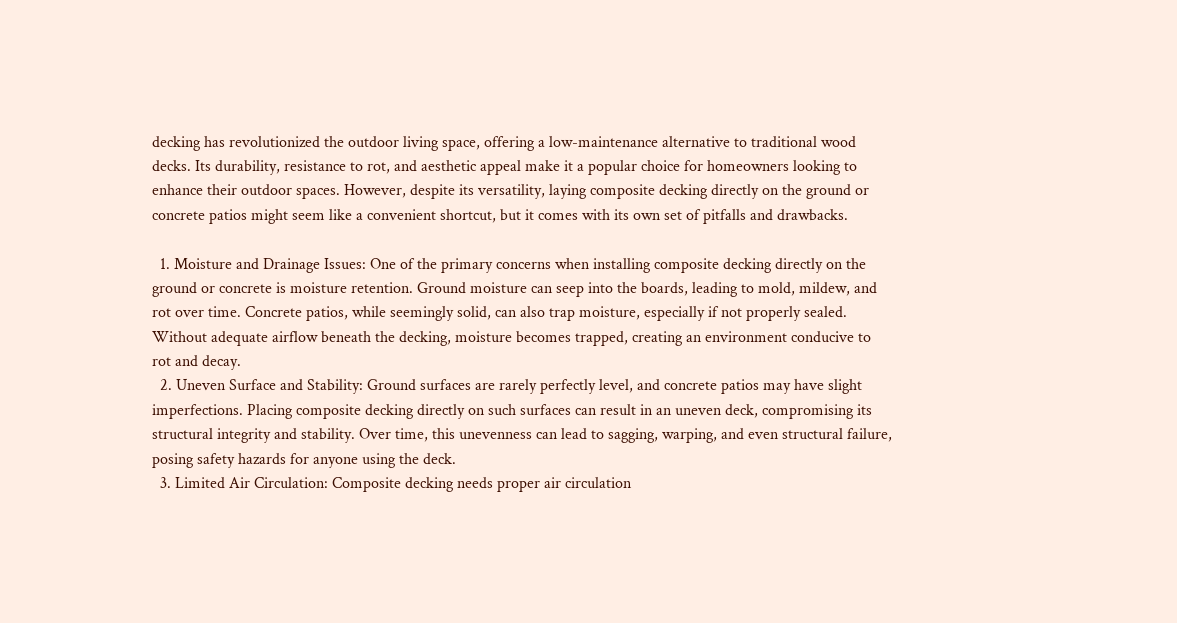decking has revolutionized the outdoor living space, offering a low-maintenance alternative to traditional wood decks. Its durability, resistance to rot, and aesthetic appeal make it a popular choice for homeowners looking to enhance their outdoor spaces. However, despite its versatility, laying composite decking directly on the ground or concrete patios might seem like a convenient shortcut, but it comes with its own set of pitfalls and drawbacks.

  1. Moisture and Drainage Issues: One of the primary concerns when installing composite decking directly on the ground or concrete is moisture retention. Ground moisture can seep into the boards, leading to mold, mildew, and rot over time. Concrete patios, while seemingly solid, can also trap moisture, especially if not properly sealed. Without adequate airflow beneath the decking, moisture becomes trapped, creating an environment conducive to rot and decay.
  2. Uneven Surface and Stability: Ground surfaces are rarely perfectly level, and concrete patios may have slight imperfections. Placing composite decking directly on such surfaces can result in an uneven deck, compromising its structural integrity and stability. Over time, this unevenness can lead to sagging, warping, and even structural failure, posing safety hazards for anyone using the deck.
  3. Limited Air Circulation: Composite decking needs proper air circulation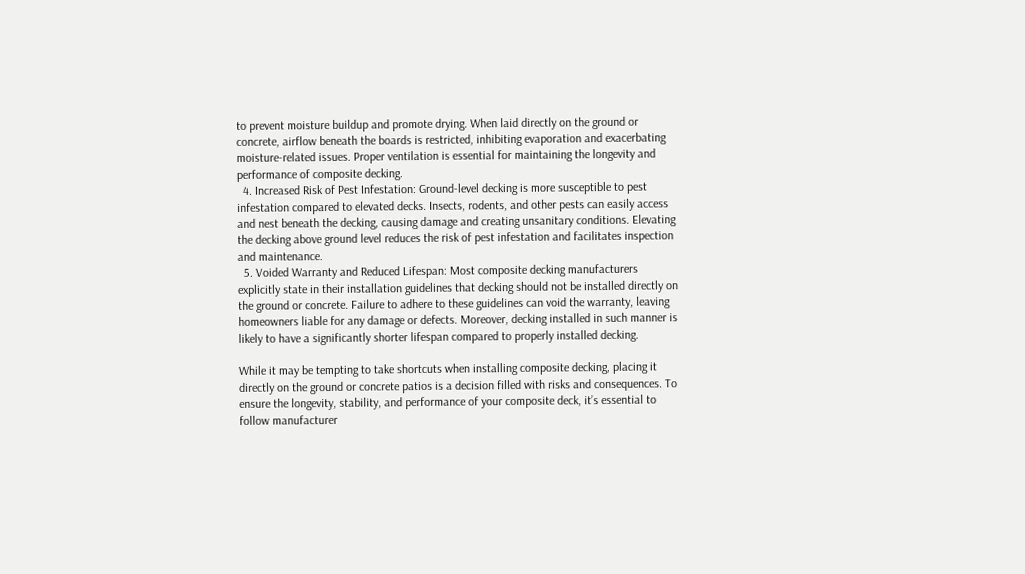to prevent moisture buildup and promote drying. When laid directly on the ground or concrete, airflow beneath the boards is restricted, inhibiting evaporation and exacerbating moisture-related issues. Proper ventilation is essential for maintaining the longevity and performance of composite decking.
  4. Increased Risk of Pest Infestation: Ground-level decking is more susceptible to pest infestation compared to elevated decks. Insects, rodents, and other pests can easily access and nest beneath the decking, causing damage and creating unsanitary conditions. Elevating the decking above ground level reduces the risk of pest infestation and facilitates inspection and maintenance.
  5. Voided Warranty and Reduced Lifespan: Most composite decking manufacturers explicitly state in their installation guidelines that decking should not be installed directly on the ground or concrete. Failure to adhere to these guidelines can void the warranty, leaving homeowners liable for any damage or defects. Moreover, decking installed in such manner is likely to have a significantly shorter lifespan compared to properly installed decking.

While it may be tempting to take shortcuts when installing composite decking, placing it directly on the ground or concrete patios is a decision filled with risks and consequences. To ensure the longevity, stability, and performance of your composite deck, it’s essential to follow manufacturer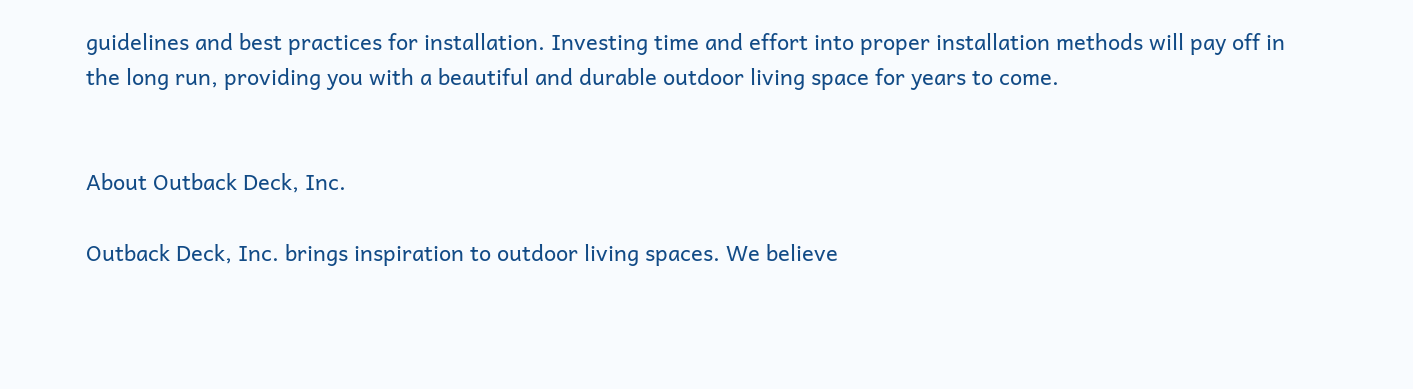guidelines and best practices for installation. Investing time and effort into proper installation methods will pay off in the long run, providing you with a beautiful and durable outdoor living space for years to come.


About Outback Deck, Inc.

Outback Deck, Inc. brings inspiration to outdoor living spaces. We believe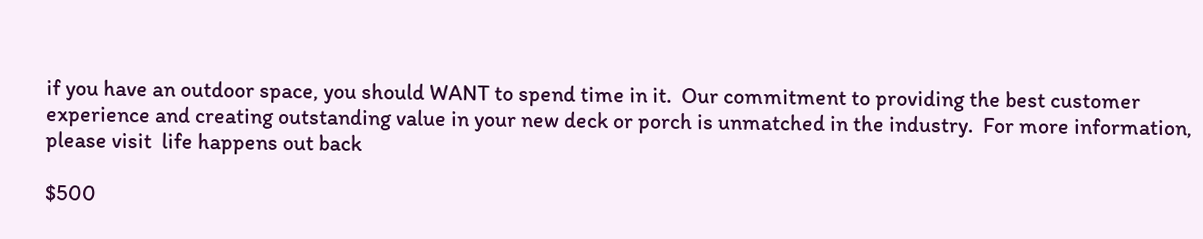if you have an outdoor space, you should WANT to spend time in it.  Our commitment to providing the best customer experience and creating outstanding value in your new deck or porch is unmatched in the industry.  For more information, please visit  life happens out back

$500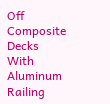Off Composite Decks With Aluminum Railing